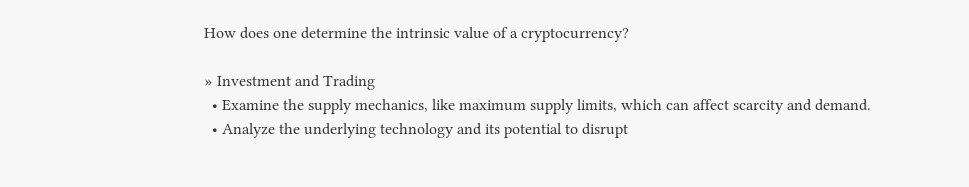How does one determine the intrinsic value of a cryptocurrency?

» Investment and Trading
  • Examine the supply mechanics, like maximum supply limits, which can affect scarcity and demand.
  • Analyze the underlying technology and its potential to disrupt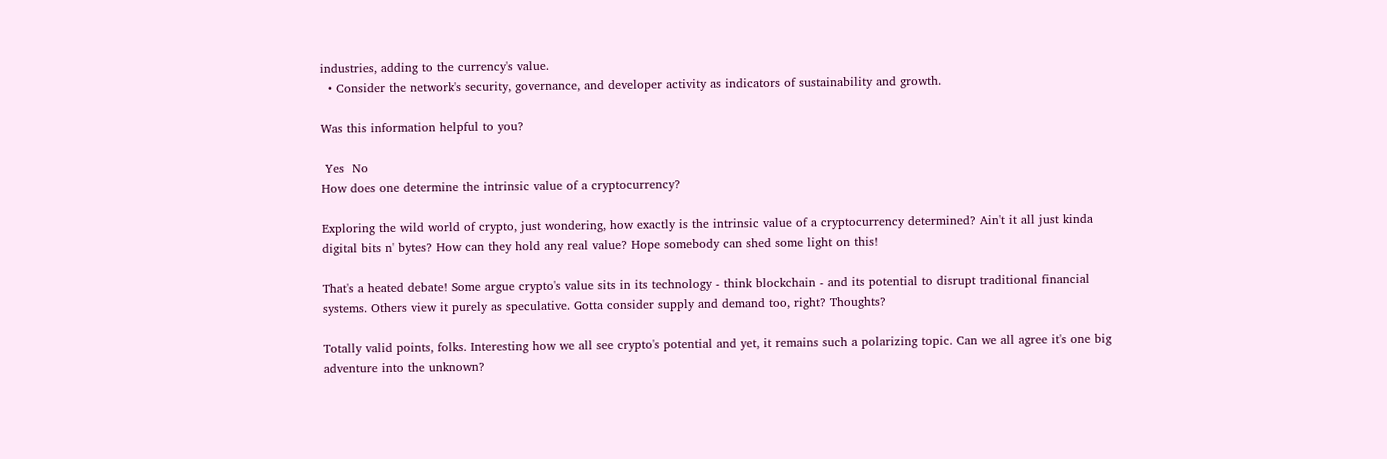industries, adding to the currency's value.
  • Consider the network's security, governance, and developer activity as indicators of sustainability and growth.

Was this information helpful to you?

 Yes  No
How does one determine the intrinsic value of a cryptocurrency?

Exploring the wild world of crypto, just wondering, how exactly is the intrinsic value of a cryptocurrency determined? Ain't it all just kinda digital bits n' bytes? How can they hold any real value? Hope somebody can shed some light on this!

That's a heated debate! Some argue crypto's value sits in its technology - think blockchain - and its potential to disrupt traditional financial systems. Others view it purely as speculative. Gotta consider supply and demand too, right? Thoughts?

Totally valid points, folks. Interesting how we all see crypto's potential and yet, it remains such a polarizing topic. Can we all agree it's one big adventure into the unknown?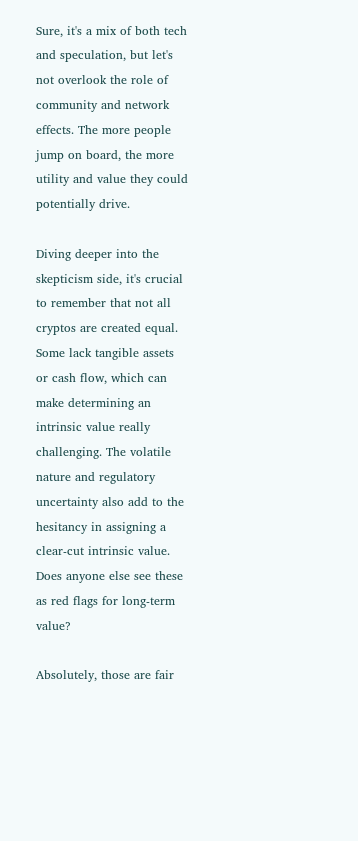Sure, it's a mix of both tech and speculation, but let's not overlook the role of community and network effects. The more people jump on board, the more utility and value they could potentially drive.

Diving deeper into the skepticism side, it's crucial to remember that not all cryptos are created equal. Some lack tangible assets or cash flow, which can make determining an intrinsic value really challenging. The volatile nature and regulatory uncertainty also add to the hesitancy in assigning a clear-cut intrinsic value. Does anyone else see these as red flags for long-term value?

Absolutely, those are fair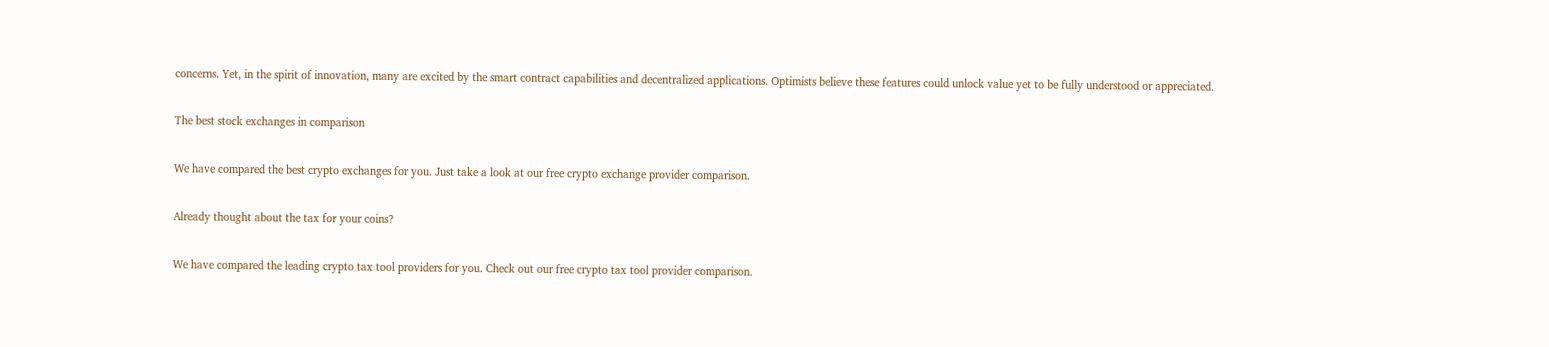concerns. Yet, in the spirit of innovation, many are excited by the smart contract capabilities and decentralized applications. Optimists believe these features could unlock value yet to be fully understood or appreciated.

The best stock exchanges in comparison

We have compared the best crypto exchanges for you. Just take a look at our free crypto exchange provider comparison.

Already thought about the tax for your coins?

We have compared the leading crypto tax tool providers for you. Check out our free crypto tax tool provider comparison.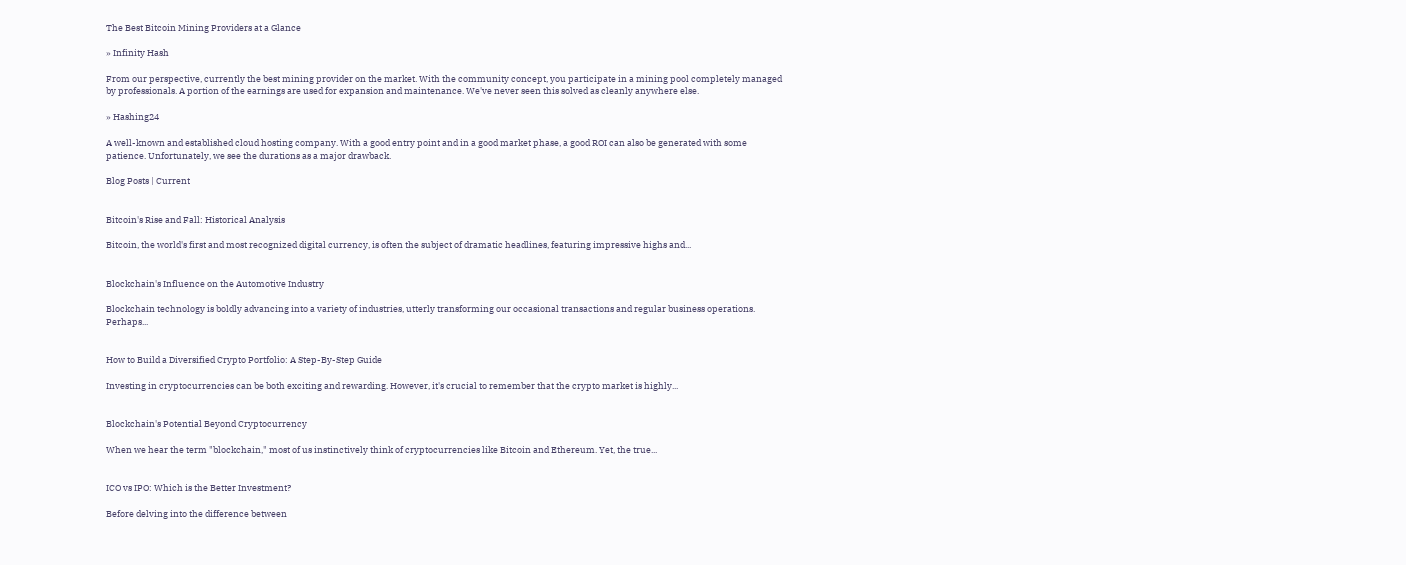The Best Bitcoin Mining Providers at a Glance

» Infinity Hash

From our perspective, currently the best mining provider on the market. With the community concept, you participate in a mining pool completely managed by professionals. A portion of the earnings are used for expansion and maintenance. We've never seen this solved as cleanly anywhere else.

» Hashing24

A well-known and established cloud hosting company. With a good entry point and in a good market phase, a good ROI can also be generated with some patience. Unfortunately, we see the durations as a major drawback.

Blog Posts | Current


Bitcoin's Rise and Fall: Historical Analysis

Bitcoin, the world's first and most recognized digital currency, is often the subject of dramatic headlines, featuring impressive highs and...


Blockchain's Influence on the Automotive Industry

Blockchain technology is boldly advancing into a variety of industries, utterly transforming our occasional transactions and regular business operations. Perhaps...


How to Build a Diversified Crypto Portfolio: A Step-By-Step Guide

Investing in cryptocurrencies can be both exciting and rewarding. However, it's crucial to remember that the crypto market is highly...


Blockchain's Potential Beyond Cryptocurrency

When we hear the term "blockchain," most of us instinctively think of cryptocurrencies like Bitcoin and Ethereum. Yet, the true...


ICO vs IPO: Which is the Better Investment?

Before delving into the difference between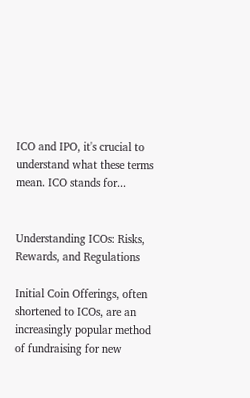ICO and IPO, it's crucial to understand what these terms mean. ICO stands for...


Understanding ICOs: Risks, Rewards, and Regulations

Initial Coin Offerings, often shortened to ICOs, are an increasingly popular method of fundraising for new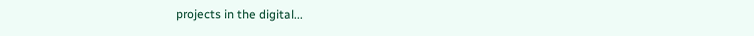projects in the digital...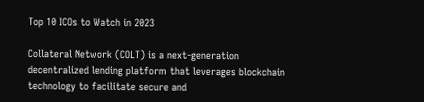Top 10 ICOs to Watch in 2023

Collateral Network (COLT) is a next-generation decentralized lending platform that leverages blockchain technology to facilitate secure and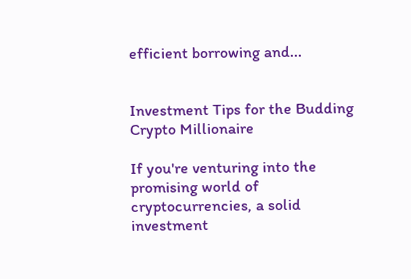efficient borrowing and...


Investment Tips for the Budding Crypto Millionaire

If you're venturing into the promising world of cryptocurrencies, a solid investment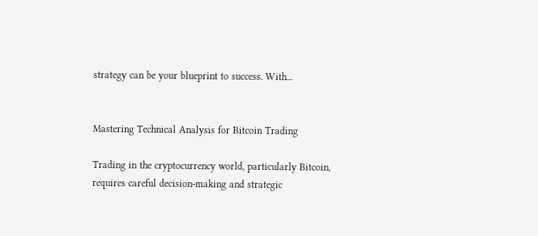strategy can be your blueprint to success. With...


Mastering Technical Analysis for Bitcoin Trading

Trading in the cryptocurrency world, particularly Bitcoin, requires careful decision-making and strategic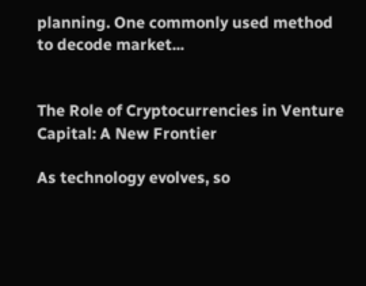planning. One commonly used method to decode market...


The Role of Cryptocurrencies in Venture Capital: A New Frontier

As technology evolves, so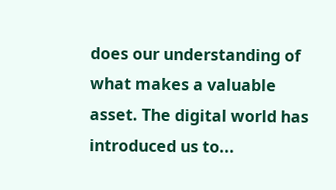does our understanding of what makes a valuable asset. The digital world has introduced us to...